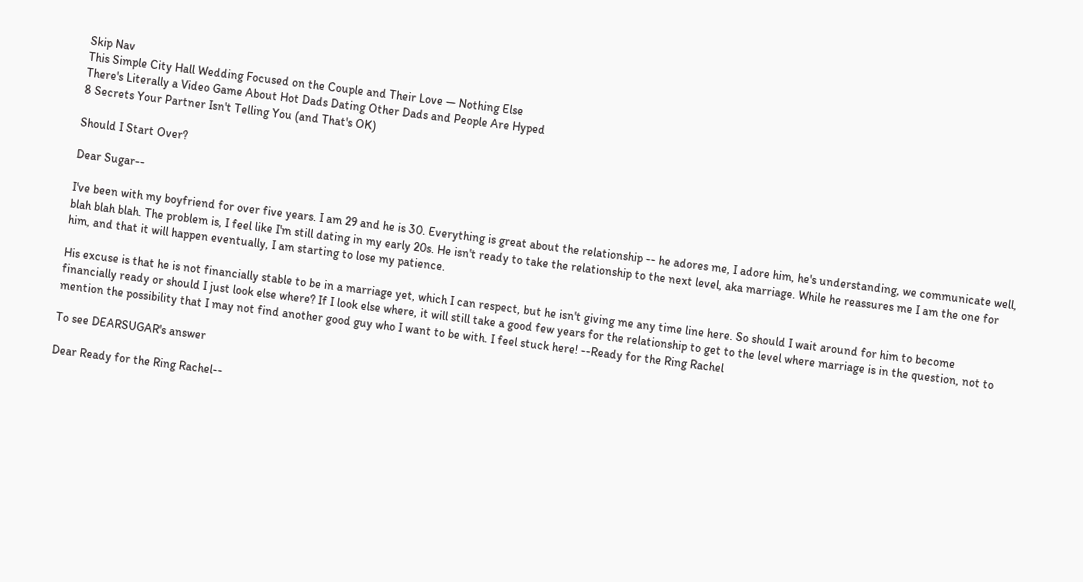Skip Nav
This Simple City Hall Wedding Focused on the Couple and Their Love — Nothing Else
There's Literally a Video Game About Hot Dads Dating Other Dads and People Are Hyped
8 Secrets Your Partner Isn't Telling You (and That's OK)

Should I Start Over?

Dear Sugar--

I've been with my boyfriend for over five years. I am 29 and he is 30. Everything is great about the relationship -- he adores me, I adore him, he's understanding, we communicate well, blah blah blah. The problem is, I feel like I'm still dating in my early 20s. He isn't ready to take the relationship to the next level, aka marriage. While he reassures me I am the one for him, and that it will happen eventually, I am starting to lose my patience.

His excuse is that he is not financially stable to be in a marriage yet, which I can respect, but he isn't giving me any time line here. So should I wait around for him to become financially ready or should I just look else where? If I look else where, it will still take a good few years for the relationship to get to the level where marriage is in the question, not to mention the possibility that I may not find another good guy who I want to be with. I feel stuck here! --Ready for the Ring Rachel

To see DEARSUGAR's answer

Dear Ready for the Ring Rachel--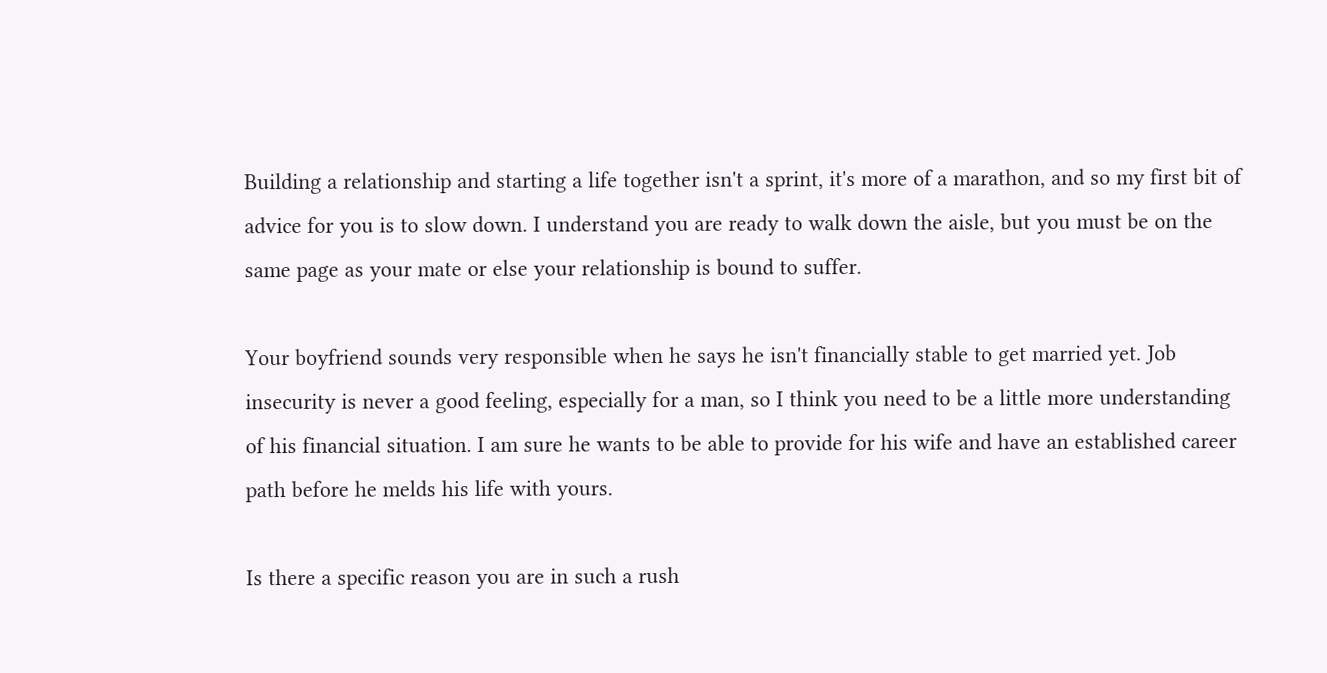Building a relationship and starting a life together isn't a sprint, it's more of a marathon, and so my first bit of advice for you is to slow down. I understand you are ready to walk down the aisle, but you must be on the same page as your mate or else your relationship is bound to suffer.

Your boyfriend sounds very responsible when he says he isn't financially stable to get married yet. Job insecurity is never a good feeling, especially for a man, so I think you need to be a little more understanding of his financial situation. I am sure he wants to be able to provide for his wife and have an established career path before he melds his life with yours.

Is there a specific reason you are in such a rush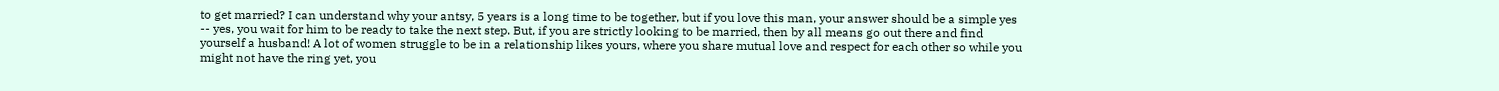to get married? I can understand why your antsy, 5 years is a long time to be together, but if you love this man, your answer should be a simple yes -- yes, you wait for him to be ready to take the next step. But, if you are strictly looking to be married, then by all means go out there and find yourself a husband! A lot of women struggle to be in a relationship likes yours, where you share mutual love and respect for each other so while you might not have the ring yet, you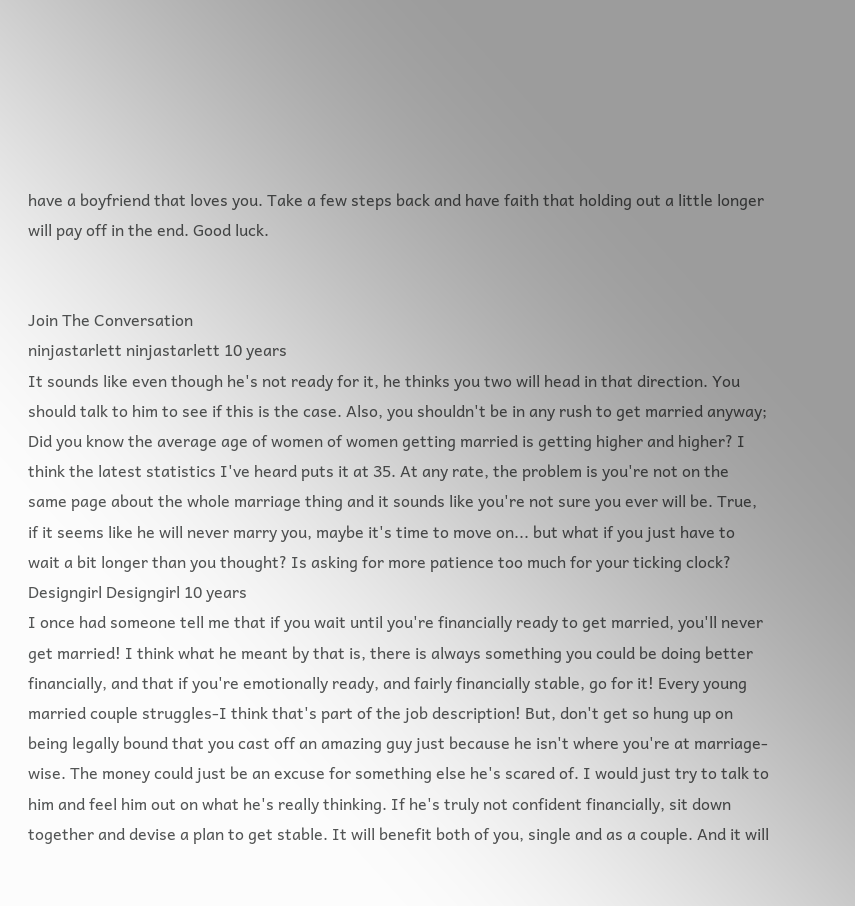have a boyfriend that loves you. Take a few steps back and have faith that holding out a little longer will pay off in the end. Good luck.


Join The Conversation
ninjastarlett ninjastarlett 10 years
It sounds like even though he's not ready for it, he thinks you two will head in that direction. You should talk to him to see if this is the case. Also, you shouldn't be in any rush to get married anyway; Did you know the average age of women of women getting married is getting higher and higher? I think the latest statistics I've heard puts it at 35. At any rate, the problem is you're not on the same page about the whole marriage thing and it sounds like you're not sure you ever will be. True, if it seems like he will never marry you, maybe it's time to move on... but what if you just have to wait a bit longer than you thought? Is asking for more patience too much for your ticking clock?
Designgirl Designgirl 10 years
I once had someone tell me that if you wait until you're financially ready to get married, you'll never get married! I think what he meant by that is, there is always something you could be doing better financially, and that if you're emotionally ready, and fairly financially stable, go for it! Every young married couple struggles-I think that's part of the job description! But, don't get so hung up on being legally bound that you cast off an amazing guy just because he isn't where you're at marriage-wise. The money could just be an excuse for something else he's scared of. I would just try to talk to him and feel him out on what he's really thinking. If he's truly not confident financially, sit down together and devise a plan to get stable. It will benefit both of you, single and as a couple. And it will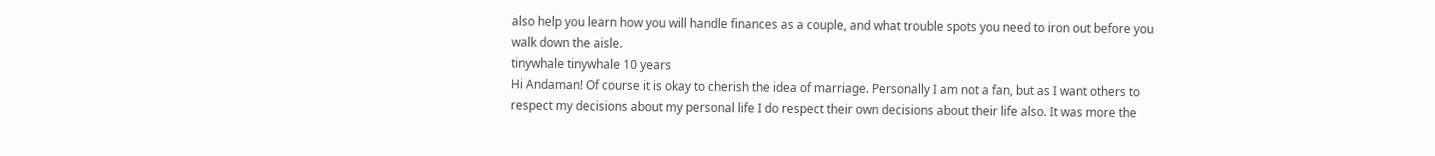also help you learn how you will handle finances as a couple, and what trouble spots you need to iron out before you walk down the aisle.
tinywhale tinywhale 10 years
Hi Andaman! Of course it is okay to cherish the idea of marriage. Personally I am not a fan, but as I want others to respect my decisions about my personal life I do respect their own decisions about their life also. It was more the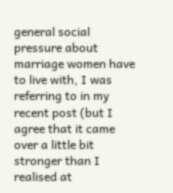general social pressure about marriage women have to live with, I was referring to in my recent post (but I agree that it came over a little bit stronger than I realised at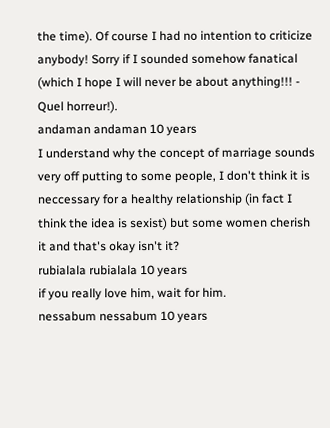the time). Of course I had no intention to criticize anybody! Sorry if I sounded somehow fanatical (which I hope I will never be about anything!!! - Quel horreur!).
andaman andaman 10 years
I understand why the concept of marriage sounds very off putting to some people, I don't think it is neccessary for a healthy relationship (in fact I think the idea is sexist) but some women cherish it and that's okay isn't it?
rubialala rubialala 10 years
if you really love him, wait for him.
nessabum nessabum 10 years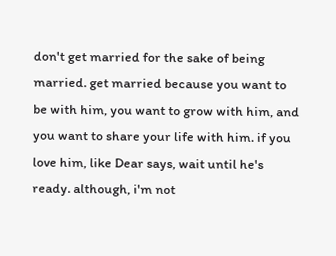don't get married for the sake of being married. get married because you want to be with him, you want to grow with him, and you want to share your life with him. if you love him, like Dear says, wait until he's ready. although, i'm not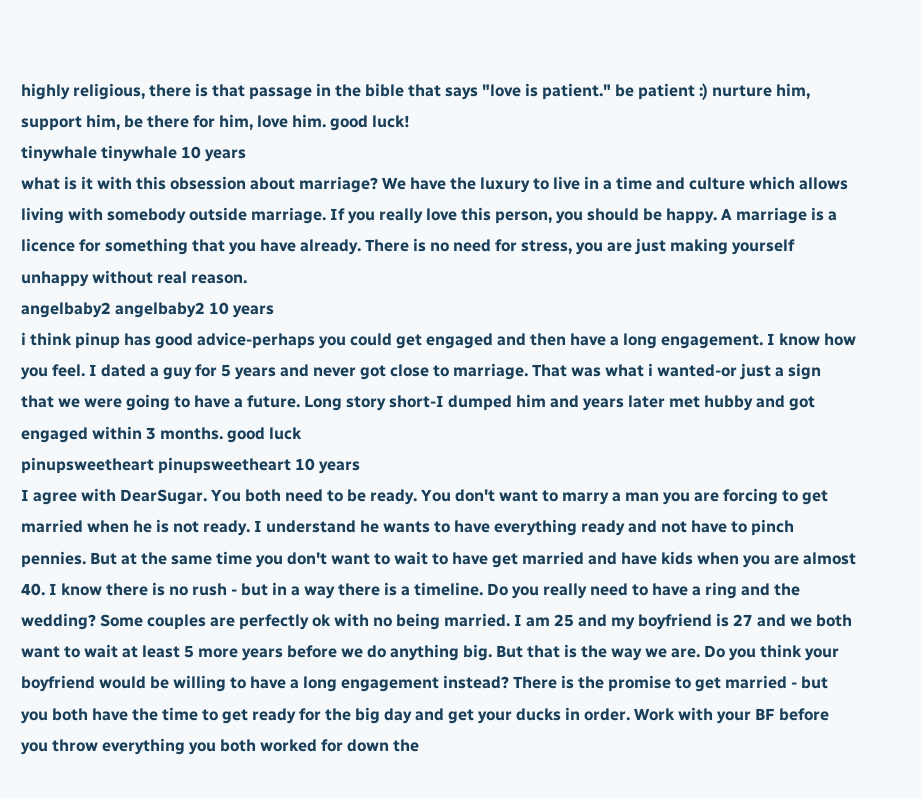highly religious, there is that passage in the bible that says "love is patient." be patient :) nurture him, support him, be there for him, love him. good luck!
tinywhale tinywhale 10 years
what is it with this obsession about marriage? We have the luxury to live in a time and culture which allows living with somebody outside marriage. If you really love this person, you should be happy. A marriage is a licence for something that you have already. There is no need for stress, you are just making yourself unhappy without real reason.
angelbaby2 angelbaby2 10 years
i think pinup has good advice-perhaps you could get engaged and then have a long engagement. I know how you feel. I dated a guy for 5 years and never got close to marriage. That was what i wanted-or just a sign that we were going to have a future. Long story short-I dumped him and years later met hubby and got engaged within 3 months. good luck
pinupsweetheart pinupsweetheart 10 years
I agree with DearSugar. You both need to be ready. You don't want to marry a man you are forcing to get married when he is not ready. I understand he wants to have everything ready and not have to pinch pennies. But at the same time you don't want to wait to have get married and have kids when you are almost 40. I know there is no rush - but in a way there is a timeline. Do you really need to have a ring and the wedding? Some couples are perfectly ok with no being married. I am 25 and my boyfriend is 27 and we both want to wait at least 5 more years before we do anything big. But that is the way we are. Do you think your boyfriend would be willing to have a long engagement instead? There is the promise to get married - but you both have the time to get ready for the big day and get your ducks in order. Work with your BF before you throw everything you both worked for down the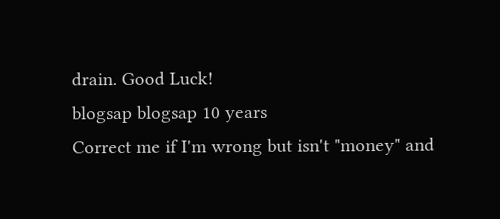drain. Good Luck!
blogsap blogsap 10 years
Correct me if I'm wrong but isn't "money" and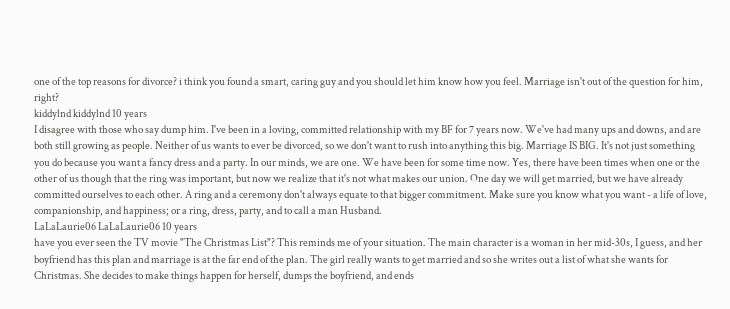one of the top reasons for divorce? i think you found a smart, caring guy and you should let him know how you feel. Marriage isn't out of the question for him, right?
kiddylnd kiddylnd 10 years
I disagree with those who say dump him. I've been in a loving, committed relationship with my BF for 7 years now. We've had many ups and downs, and are both still growing as people. Neither of us wants to ever be divorced, so we don't want to rush into anything this big. Marriage IS BIG. It's not just something you do because you want a fancy dress and a party. In our minds, we are one. We have been for some time now. Yes, there have been times when one or the other of us though that the ring was important, but now we realize that it's not what makes our union. One day we will get married, but we have already committed ourselves to each other. A ring and a ceremony don't always equate to that bigger commitment. Make sure you know what you want - a life of love, companionship, and happiness; or a ring, dress, party, and to call a man Husband.
LaLaLaurie06 LaLaLaurie06 10 years
have you ever seen the TV movie "The Christmas List"? This reminds me of your situation. The main character is a woman in her mid-30s, I guess, and her boyfriend has this plan and marriage is at the far end of the plan. The girl really wants to get married and so she writes out a list of what she wants for Christmas. She decides to make things happen for herself, dumps the boyfriend, and ends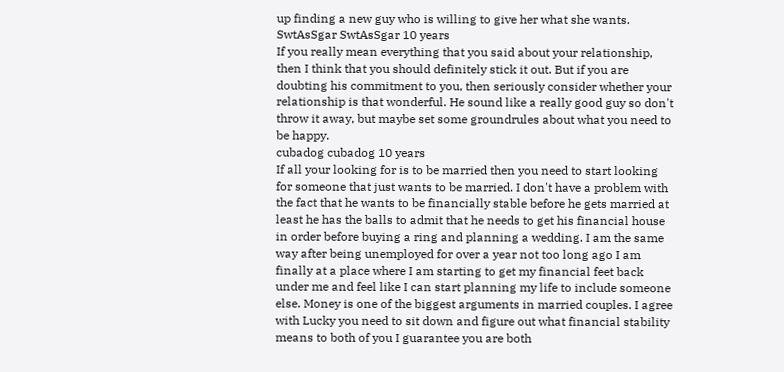up finding a new guy who is willing to give her what she wants.
SwtAsSgar SwtAsSgar 10 years
If you really mean everything that you said about your relationship, then I think that you should definitely stick it out. But if you are doubting his commitment to you, then seriously consider whether your relationship is that wonderful. He sound like a really good guy so don't throw it away, but maybe set some groundrules about what you need to be happy.
cubadog cubadog 10 years
If all your looking for is to be married then you need to start looking for someone that just wants to be married. I don't have a problem with the fact that he wants to be financially stable before he gets married at least he has the balls to admit that he needs to get his financial house in order before buying a ring and planning a wedding. I am the same way after being unemployed for over a year not too long ago I am finally at a place where I am starting to get my financial feet back under me and feel like I can start planning my life to include someone else. Money is one of the biggest arguments in married couples. I agree with Lucky you need to sit down and figure out what financial stability means to both of you I guarantee you are both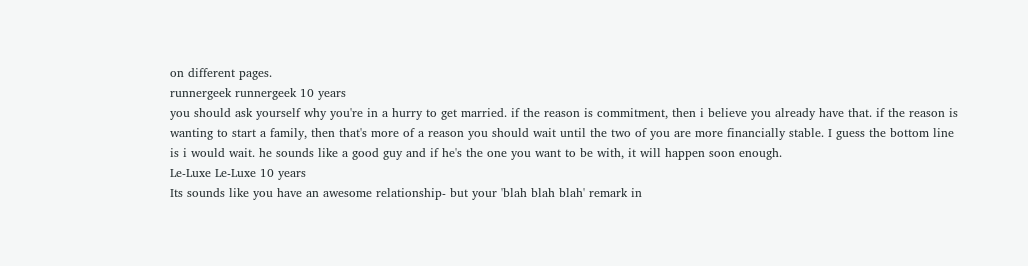on different pages.
runnergeek runnergeek 10 years
you should ask yourself why you're in a hurry to get married. if the reason is commitment, then i believe you already have that. if the reason is wanting to start a family, then that's more of a reason you should wait until the two of you are more financially stable. I guess the bottom line is i would wait. he sounds like a good guy and if he's the one you want to be with, it will happen soon enough.
Le-Luxe Le-Luxe 10 years
Its sounds like you have an awesome relationship- but your 'blah blah blah' remark in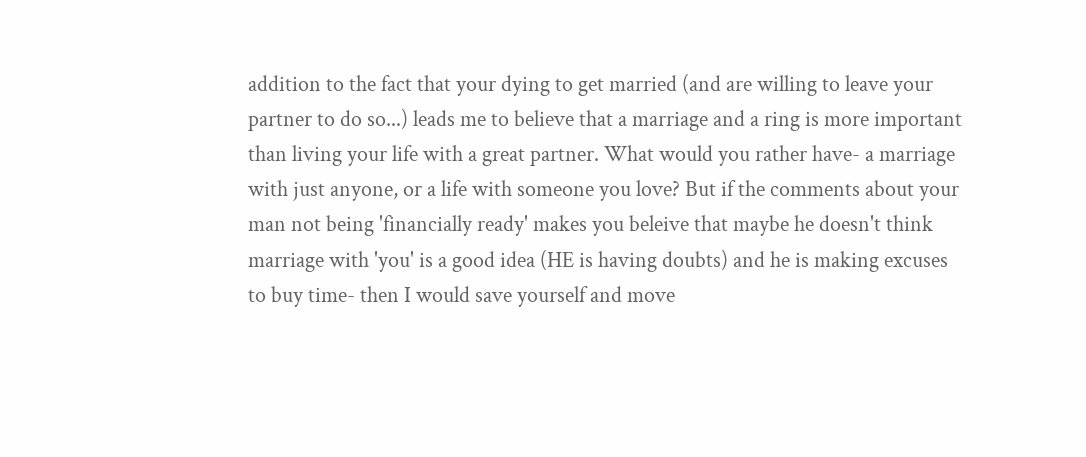addition to the fact that your dying to get married (and are willing to leave your partner to do so...) leads me to believe that a marriage and a ring is more important than living your life with a great partner. What would you rather have- a marriage with just anyone, or a life with someone you love? But if the comments about your man not being 'financially ready' makes you beleive that maybe he doesn't think marriage with 'you' is a good idea (HE is having doubts) and he is making excuses to buy time- then I would save yourself and move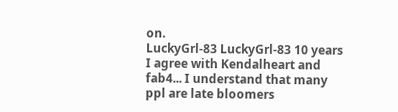on.
LuckyGrl-83 LuckyGrl-83 10 years
I agree with Kendalheart and fab4... I understand that many ppl are late bloomers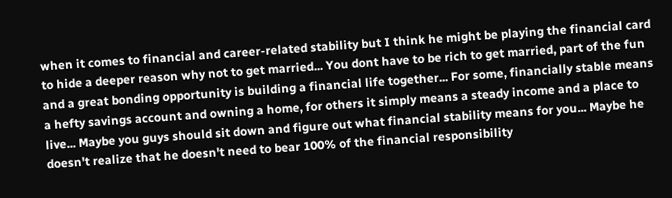when it comes to financial and career-related stability but I think he might be playing the financial card to hide a deeper reason why not to get married... You dont have to be rich to get married, part of the fun and a great bonding opportunity is building a financial life together... For some, financially stable means a hefty savings account and owning a home, for others it simply means a steady income and a place to live... Maybe you guys should sit down and figure out what financial stability means for you... Maybe he doesn't realize that he doesn't need to bear 100% of the financial responsibility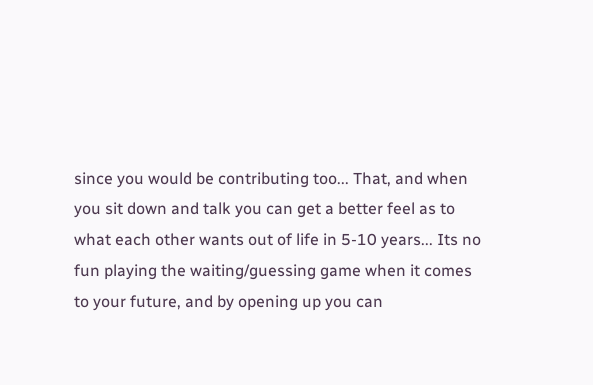since you would be contributing too... That, and when you sit down and talk you can get a better feel as to what each other wants out of life in 5-10 years... Its no fun playing the waiting/guessing game when it comes to your future, and by opening up you can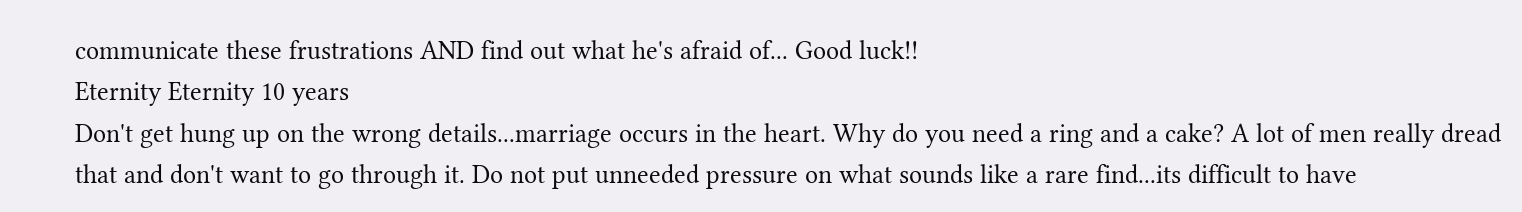communicate these frustrations AND find out what he's afraid of... Good luck!!
Eternity Eternity 10 years
Don't get hung up on the wrong details...marriage occurs in the heart. Why do you need a ring and a cake? A lot of men really dread that and don't want to go through it. Do not put unneeded pressure on what sounds like a rare find...its difficult to have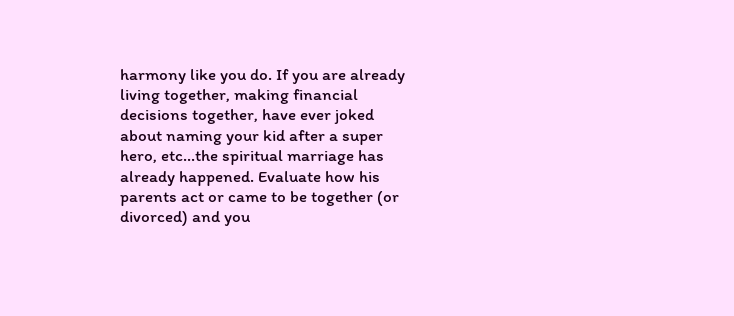harmony like you do. If you are already living together, making financial decisions together, have ever joked about naming your kid after a super hero, etc...the spiritual marriage has already happened. Evaluate how his parents act or came to be together (or divorced) and you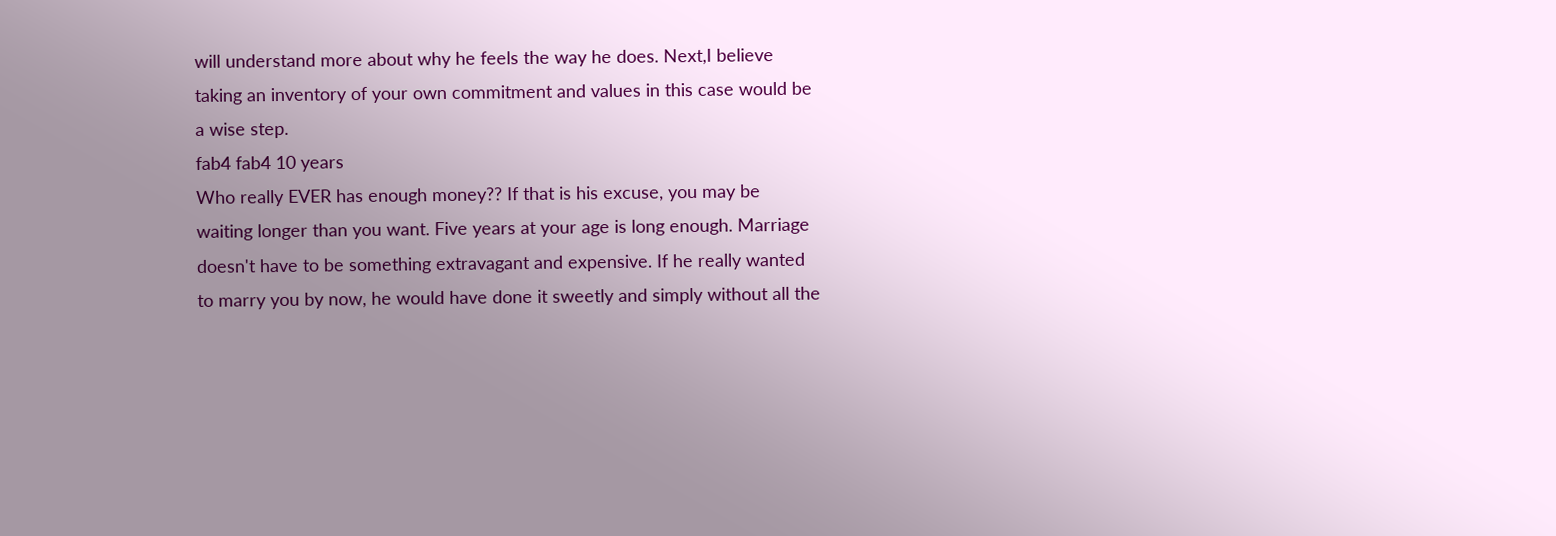will understand more about why he feels the way he does. Next,I believe taking an inventory of your own commitment and values in this case would be a wise step.
fab4 fab4 10 years
Who really EVER has enough money?? If that is his excuse, you may be waiting longer than you want. Five years at your age is long enough. Marriage doesn't have to be something extravagant and expensive. If he really wanted to marry you by now, he would have done it sweetly and simply without all the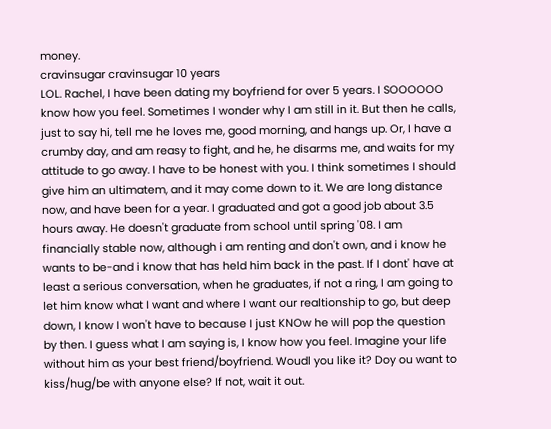money.
cravinsugar cravinsugar 10 years
LOL. Rachel, I have been dating my boyfriend for over 5 years. I SOOOOOO know how you feel. Sometimes I wonder why I am still in it. But then he calls, just to say hi, tell me he loves me, good morning, and hangs up. Or, I have a crumby day, and am reasy to fight, and he, he disarms me, and waits for my attitude to go away. I have to be honest with you. I think sometimes I should give him an ultimatem, and it may come down to it. We are long distance now, and have been for a year. I graduated and got a good job about 3.5 hours away. He doesn't graduate from school until spring '08. I am financially stable now, although i am renting and don't own, and i know he wants to be-and i know that has held him back in the past. If I dont' have at least a serious conversation, when he graduates, if not a ring, I am going to let him know what I want and where I want our realtionship to go, but deep down, I know I won't have to because I just KNOw he will pop the question by then. I guess what I am saying is, I know how you feel. Imagine your life without him as your best friend/boyfriend. Woudl you like it? Doy ou want to kiss/hug/be with anyone else? If not, wait it out.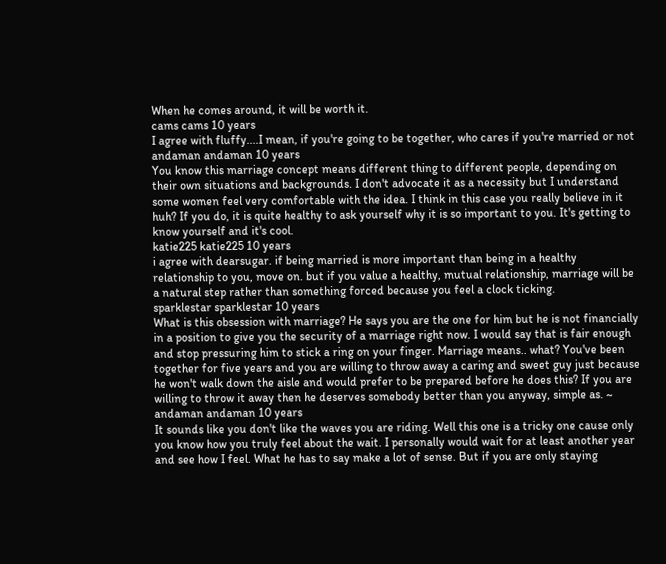When he comes around, it will be worth it.
cams cams 10 years
I agree with fluffy....I mean, if you're going to be together, who cares if you're married or not
andaman andaman 10 years
You know this marriage concept means different thing to different people, depending on their own situations and backgrounds. I don't advocate it as a necessity but I understand some women feel very comfortable with the idea. I think in this case you really believe in it huh? If you do, it is quite healthy to ask yourself why it is so important to you. It's getting to know yourself and it's cool.
katie225 katie225 10 years
i agree with dearsugar. if being married is more important than being in a healthy relationship to you, move on. but if you value a healthy, mutual relationship, marriage will be a natural step rather than something forced because you feel a clock ticking.
sparklestar sparklestar 10 years
What is this obsession with marriage? He says you are the one for him but he is not financially in a position to give you the security of a marriage right now. I would say that is fair enough and stop pressuring him to stick a ring on your finger. Marriage means.. what? You've been together for five years and you are willing to throw away a caring and sweet guy just because he won't walk down the aisle and would prefer to be prepared before he does this? If you are willing to throw it away then he deserves somebody better than you anyway, simple as. ~
andaman andaman 10 years
It sounds like you don't like the waves you are riding. Well this one is a tricky one cause only you know how you truly feel about the wait. I personally would wait for at least another year and see how I feel. What he has to say make a lot of sense. But if you are only staying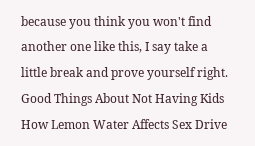because you think you won't find another one like this, I say take a little break and prove yourself right.
Good Things About Not Having Kids
How Lemon Water Affects Sex Drive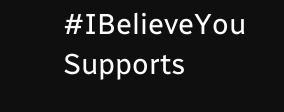#IBelieveYou Supports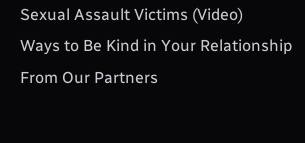Sexual Assault Victims (Video)
Ways to Be Kind in Your Relationship
From Our Partners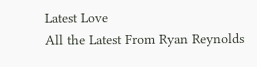Latest Love
All the Latest From Ryan Reynolds